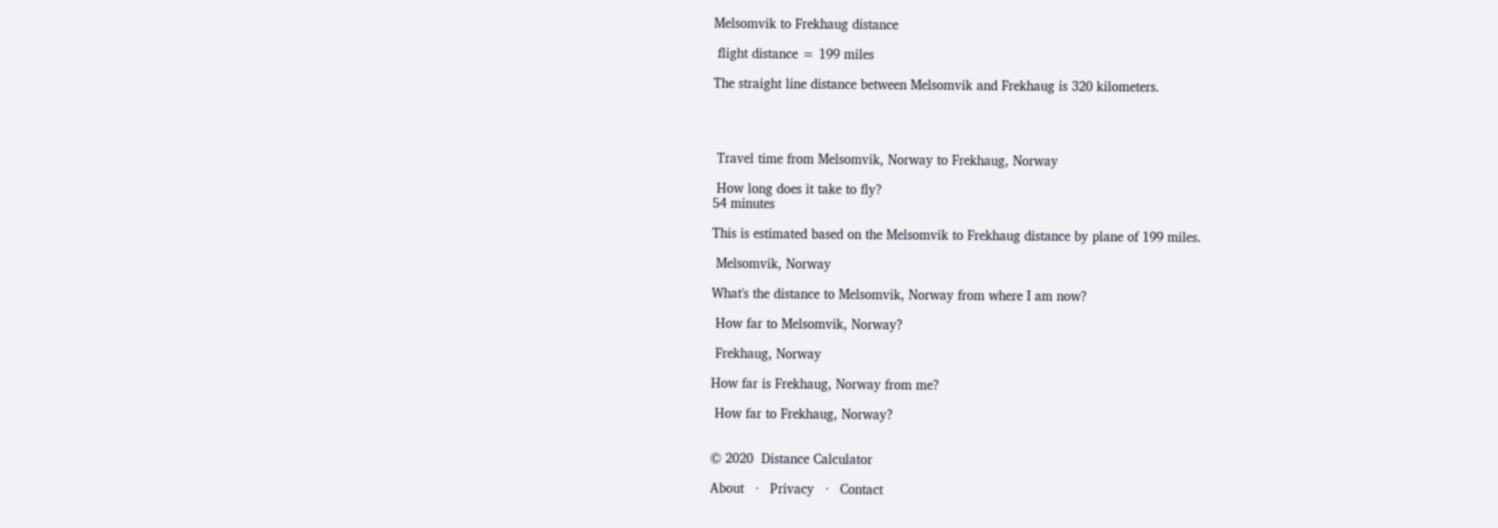Melsomvik to Frekhaug distance

 flight distance = 199 miles

The straight line distance between Melsomvik and Frekhaug is 320 kilometers.




 Travel time from Melsomvik, Norway to Frekhaug, Norway

 How long does it take to fly?
54 minutes

This is estimated based on the Melsomvik to Frekhaug distance by plane of 199 miles.

 Melsomvik, Norway

What's the distance to Melsomvik, Norway from where I am now?

 How far to Melsomvik, Norway?

 Frekhaug, Norway

How far is Frekhaug, Norway from me?

 How far to Frekhaug, Norway?


© 2020  Distance Calculator

About   ·   Privacy   ·   Contact